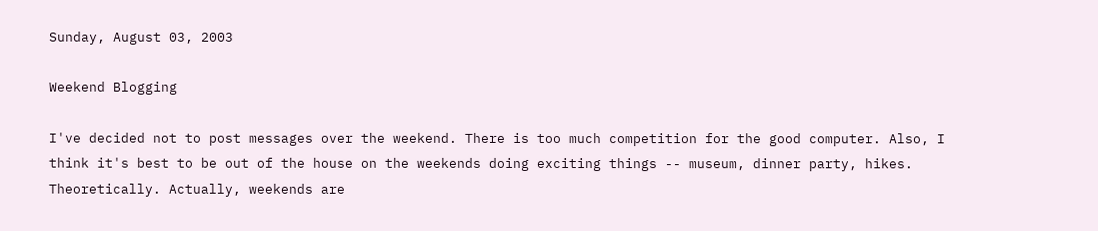Sunday, August 03, 2003

Weekend Blogging

I've decided not to post messages over the weekend. There is too much competition for the good computer. Also, I think it's best to be out of the house on the weekends doing exciting things -- museum, dinner party, hikes. Theoretically. Actually, weekends are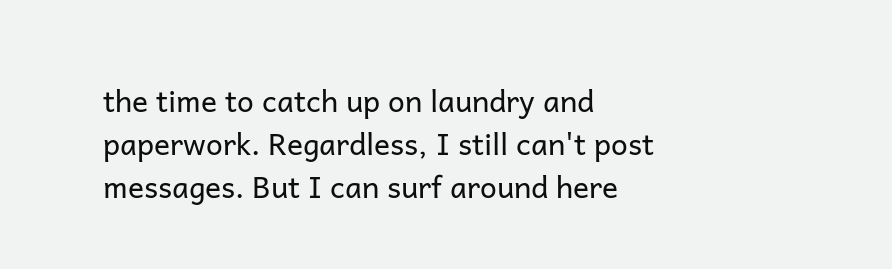the time to catch up on laundry and paperwork. Regardless, I still can't post messages. But I can surf around here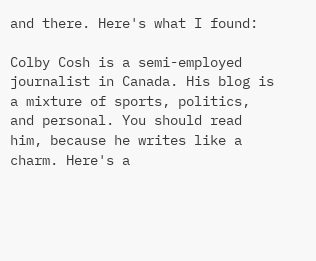and there. Here's what I found:

Colby Cosh is a semi-employed journalist in Canada. His blog is a mixture of sports, politics, and personal. You should read him, because he writes like a charm. Here's a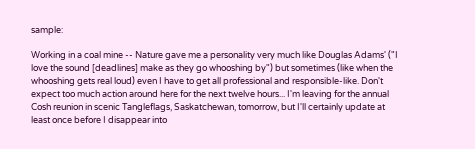sample:

Working in a coal mine -- Nature gave me a personality very much like Douglas Adams' ("I love the sound [deadlines] make as they go whooshing by") but sometimes (like when the whooshing gets real loud) even I have to get all professional and responsible-like. Don't expect too much action around here for the next twelve hours... I'm leaving for the annual Cosh reunion in scenic Tangleflags, Saskatchewan, tomorrow, but I'll certainly update at least once before I disappear into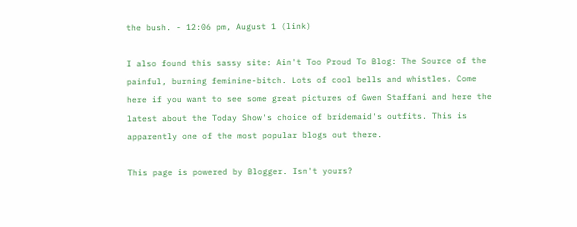the bush. - 12:06 pm, August 1 (link)

I also found this sassy site: Ain't Too Proud To Blog: The Source of the painful, burning feminine-bitch. Lots of cool bells and whistles. Come here if you want to see some great pictures of Gwen Staffani and here the latest about the Today Show's choice of bridemaid's outfits. This is apparently one of the most popular blogs out there.

This page is powered by Blogger. Isn't yours?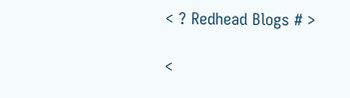< ? Redhead Blogs # >

<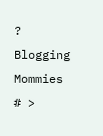? Blogging Mommies # >